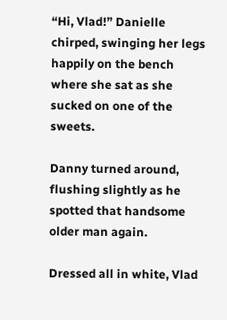“Hi, Vlad!” Danielle chirped, swinging her legs happily on the bench where she sat as she sucked on one of the sweets.

Danny turned around, flushing slightly as he spotted that handsome older man again.

Dressed all in white, Vlad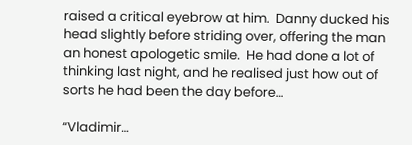raised a critical eyebrow at him.  Danny ducked his head slightly before striding over, offering the man an honest apologetic smile.  He had done a lot of thinking last night, and he realised just how out of sorts he had been the day before…

“Vladimir…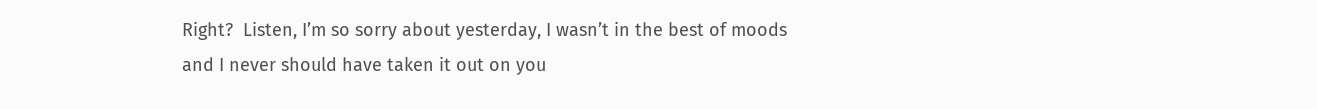Right?  Listen, I’m so sorry about yesterday, I wasn’t in the best of moods and I never should have taken it out on you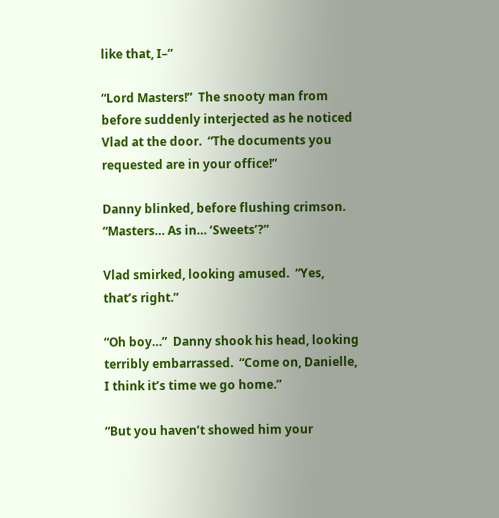like that, I–”

“Lord Masters!”  The snooty man from before suddenly interjected as he noticed Vlad at the door.  “The documents you requested are in your office!”

Danny blinked, before flushing crimson.  “Masters… As in… ‘Sweets’?”

Vlad smirked, looking amused.  “Yes, that’s right.”

“Oh boy…”  Danny shook his head, looking terribly embarrassed.  “Come on, Danielle, I think it’s time we go home.”

“But you haven’t showed him your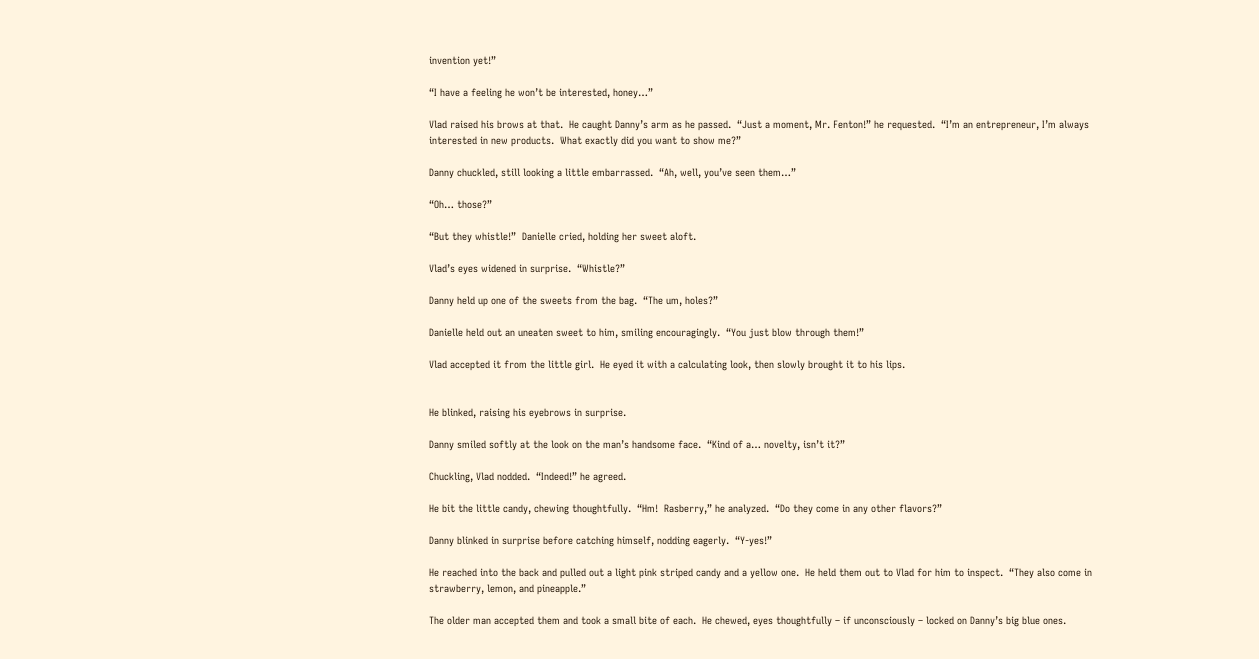invention yet!”

“I have a feeling he won’t be interested, honey…”

Vlad raised his brows at that.  He caught Danny’s arm as he passed.  “Just a moment, Mr. Fenton!” he requested.  “I’m an entrepreneur, I’m always interested in new products.  What exactly did you want to show me?”

Danny chuckled, still looking a little embarrassed.  “Ah, well, you’ve seen them…”

“Oh… those?”

“But they whistle!”  Danielle cried, holding her sweet aloft.

Vlad’s eyes widened in surprise.  “Whistle?”

Danny held up one of the sweets from the bag.  “The um, holes?”

Danielle held out an uneaten sweet to him, smiling encouragingly.  “You just blow through them!”

Vlad accepted it from the little girl.  He eyed it with a calculating look, then slowly brought it to his lips.


He blinked, raising his eyebrows in surprise.

Danny smiled softly at the look on the man’s handsome face.  “Kind of a… novelty, isn’t it?”

Chuckling, Vlad nodded.  “Indeed!” he agreed.

He bit the little candy, chewing thoughtfully.  “Hm!  Rasberry,” he analyzed.  “Do they come in any other flavors?”

Danny blinked in surprise before catching himself, nodding eagerly.  “Y-yes!”

He reached into the back and pulled out a light pink striped candy and a yellow one.  He held them out to Vlad for him to inspect.  “They also come in strawberry, lemon, and pineapple.”

The older man accepted them and took a small bite of each.  He chewed, eyes thoughtfully – if unconsciously – locked on Danny’s big blue ones.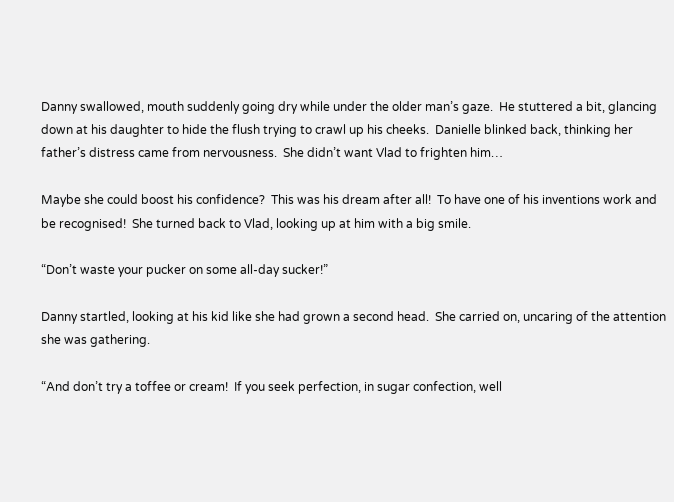Danny swallowed, mouth suddenly going dry while under the older man’s gaze.  He stuttered a bit, glancing down at his daughter to hide the flush trying to crawl up his cheeks.  Danielle blinked back, thinking her father’s distress came from nervousness.  She didn’t want Vlad to frighten him…

Maybe she could boost his confidence?  This was his dream after all!  To have one of his inventions work and be recognised!  She turned back to Vlad, looking up at him with a big smile.

“Don’t waste your pucker on some all-day sucker!”

Danny startled, looking at his kid like she had grown a second head.  She carried on, uncaring of the attention she was gathering.

“And don’t try a toffee or cream!  If you seek perfection, in sugar confection, well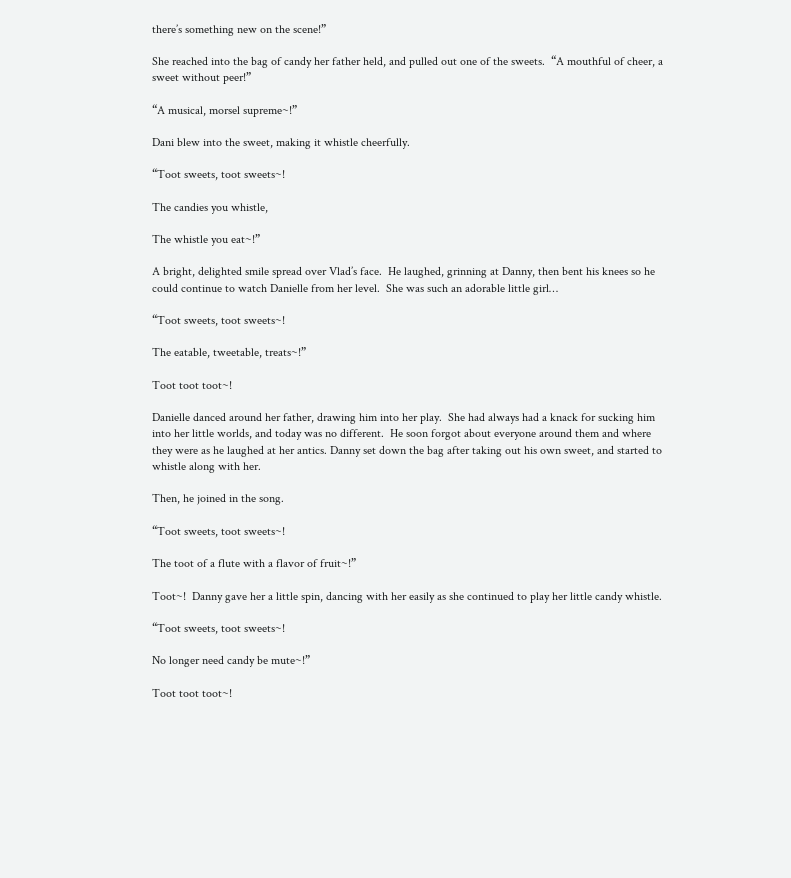there’s something new on the scene!”

She reached into the bag of candy her father held, and pulled out one of the sweets.  “A mouthful of cheer, a sweet without peer!”

“A musical, morsel supreme~!”

Dani blew into the sweet, making it whistle cheerfully.

“Toot sweets, toot sweets~!

The candies you whistle,

The whistle you eat~!”

A bright, delighted smile spread over Vlad’s face.  He laughed, grinning at Danny, then bent his knees so he could continue to watch Danielle from her level.  She was such an adorable little girl…

“Toot sweets, toot sweets~!

The eatable, tweetable, treats~!”

Toot toot toot~!

Danielle danced around her father, drawing him into her play.  She had always had a knack for sucking him into her little worlds, and today was no different.  He soon forgot about everyone around them and where they were as he laughed at her antics. Danny set down the bag after taking out his own sweet, and started to whistle along with her.

Then, he joined in the song.

“Toot sweets, toot sweets~!

The toot of a flute with a flavor of fruit~!”

Toot~!  Danny gave her a little spin, dancing with her easily as she continued to play her little candy whistle.

“Toot sweets, toot sweets~!

No longer need candy be mute~!”

Toot toot toot~!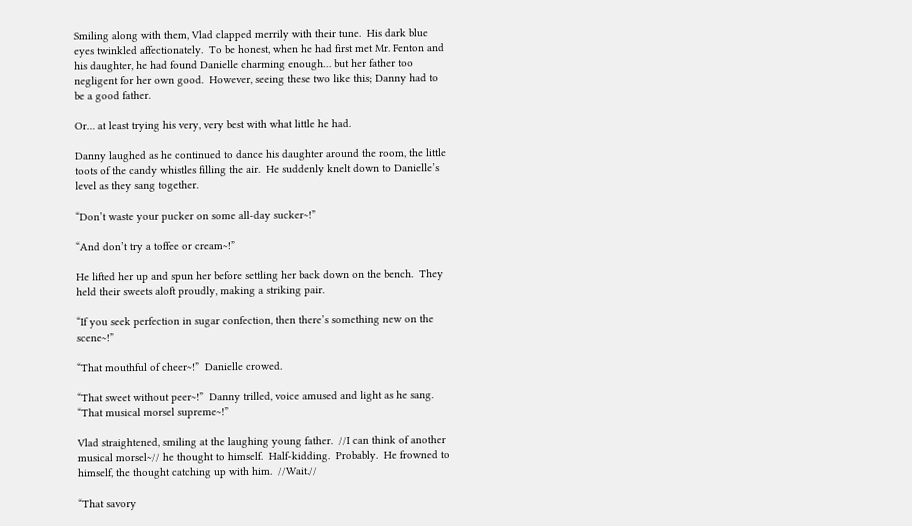Smiling along with them, Vlad clapped merrily with their tune.  His dark blue eyes twinkled affectionately.  To be honest, when he had first met Mr. Fenton and his daughter, he had found Danielle charming enough… but her father too negligent for her own good.  However, seeing these two like this; Danny had to be a good father.

Or… at least trying his very, very best with what little he had.

Danny laughed as he continued to dance his daughter around the room, the little toots of the candy whistles filling the air.  He suddenly knelt down to Danielle’s level as they sang together.

“Don’t waste your pucker on some all-day sucker~!”

“And don’t try a toffee or cream~!”

He lifted her up and spun her before settling her back down on the bench.  They held their sweets aloft proudly, making a striking pair.

“If you seek perfection in sugar confection, then there’s something new on the scene~!”

“That mouthful of cheer~!”  Danielle crowed.

“That sweet without peer~!”  Danny trilled, voice amused and light as he sang.  “That musical morsel supreme~!”

Vlad straightened, smiling at the laughing young father.  //I can think of another musical morsel~// he thought to himself.  Half-kidding.  Probably.  He frowned to himself, the thought catching up with him.  //Wait.//

“That savory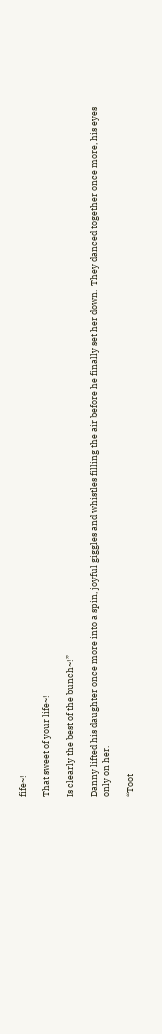fife~!

That sweet of your life~!

Is clearly the best of the bunch~!”

Danny lifted his daughter once more into a spin, joyful giggles and whistles filling the air before he finally set her down.  They danced together once more, his eyes only on her.

“Toot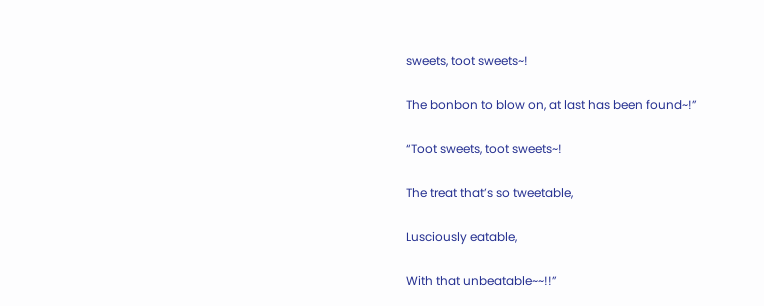sweets, toot sweets~!

The bonbon to blow on, at last has been found~!”

“Toot sweets, toot sweets~!

The treat that’s so tweetable,

Lusciously eatable,

With that unbeatable~~!!”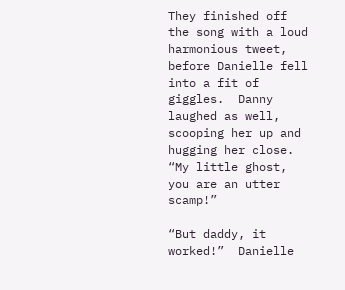They finished off the song with a loud harmonious tweet, before Danielle fell into a fit of giggles.  Danny laughed as well, scooping her up and hugging her close.  “My little ghost, you are an utter scamp!”

“But daddy, it worked!”  Danielle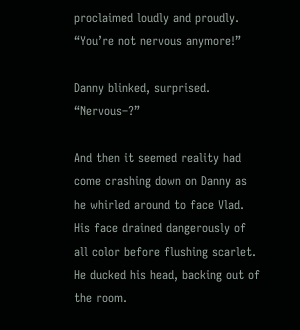proclaimed loudly and proudly.  “You’re not nervous anymore!”

Danny blinked, surprised.  “Nervous–?”

And then it seemed reality had come crashing down on Danny as he whirled around to face Vlad.  His face drained dangerously of all color before flushing scarlet.  He ducked his head, backing out of the room.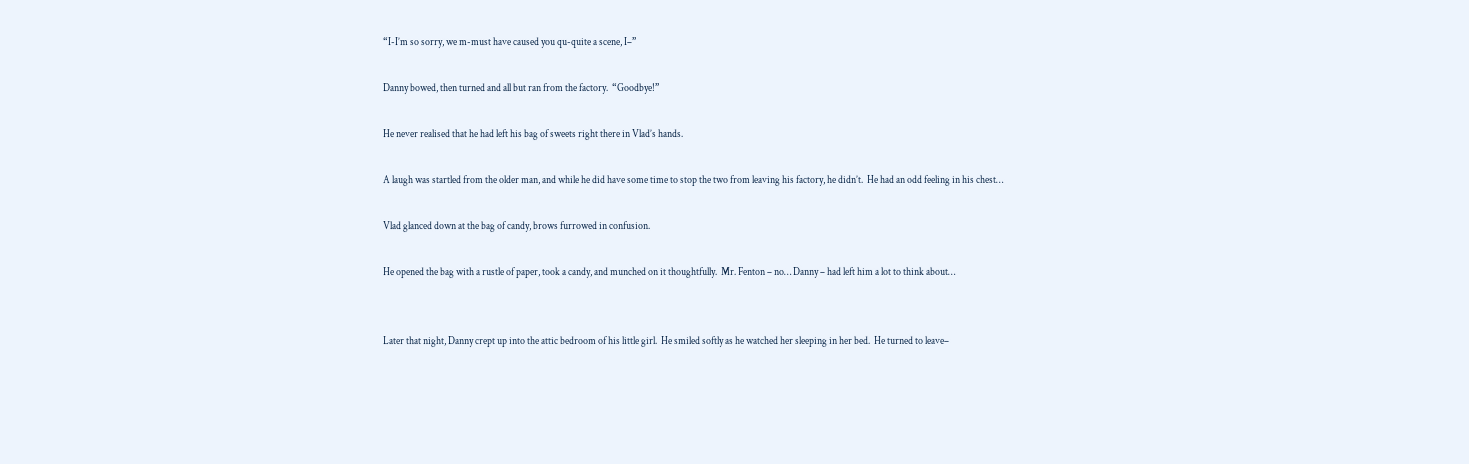“I-I’m so sorry, we m-must have caused you qu-quite a scene, I–”

Danny bowed, then turned and all but ran from the factory.  “Goodbye!”

He never realised that he had left his bag of sweets right there in Vlad’s hands.

A laugh was startled from the older man, and while he did have some time to stop the two from leaving his factory, he didn’t.  He had an odd feeling in his chest…

Vlad glanced down at the bag of candy, brows furrowed in confusion.

He opened the bag with a rustle of paper, took a candy, and munched on it thoughtfully.  Mr. Fenton – no… Danny – had left him a lot to think about…


Later that night, Danny crept up into the attic bedroom of his little girl.  He smiled softly as he watched her sleeping in her bed.  He turned to leave–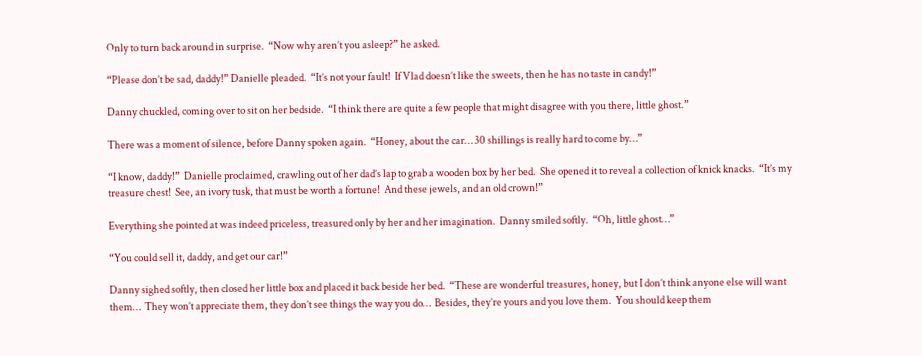Only to turn back around in surprise.  “Now why aren’t you asleep?” he asked.

“Please don’t be sad, daddy!” Danielle pleaded.  “It’s not your fault!  If Vlad doesn’t like the sweets, then he has no taste in candy!”

Danny chuckled, coming over to sit on her bedside.  “I think there are quite a few people that might disagree with you there, little ghost.”

There was a moment of silence, before Danny spoken again.  “Honey, about the car… 30 shillings is really hard to come by…”

“I know, daddy!”  Danielle proclaimed, crawling out of her dad’s lap to grab a wooden box by her bed.  She opened it to reveal a collection of knick knacks.  “It’s my treasure chest!  See, an ivory tusk, that must be worth a fortune!  And these jewels, and an old crown!”

Everything she pointed at was indeed priceless, treasured only by her and her imagination.  Danny smiled softly.  “Oh, little ghost…”

“You could sell it, daddy, and get our car!”

Danny sighed softly, then closed her little box and placed it back beside her bed.  “These are wonderful treasures, honey, but I don’t think anyone else will want them…  They won’t appreciate them, they don’t see things the way you do…  Besides, they’re yours and you love them.  You should keep them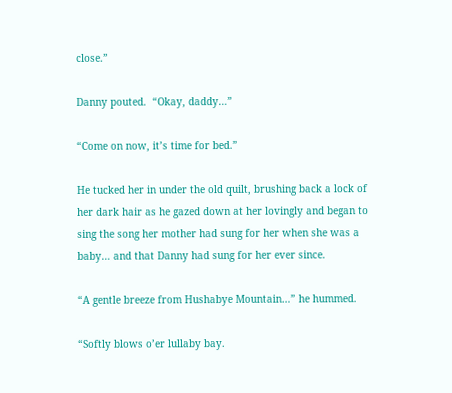close.”

Danny pouted.  “Okay, daddy…”

“Come on now, it’s time for bed.”

He tucked her in under the old quilt, brushing back a lock of her dark hair as he gazed down at her lovingly and began to sing the song her mother had sung for her when she was a baby… and that Danny had sung for her ever since.

“A gentle breeze from Hushabye Mountain…” he hummed.

“Softly blows o’er lullaby bay.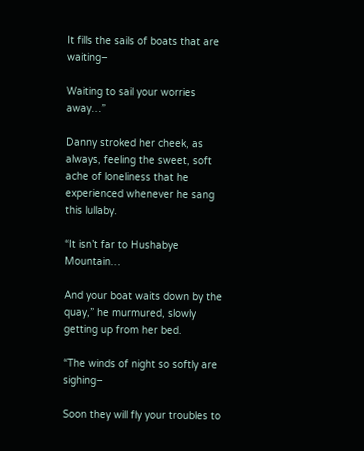It fills the sails of boats that are waiting–

Waiting to sail your worries away…”

Danny stroked her cheek, as always, feeling the sweet, soft ache of loneliness that he experienced whenever he sang this lullaby.

“It isn’t far to Hushabye Mountain…

And your boat waits down by the quay,” he murmured, slowly getting up from her bed.

“The winds of night so softly are sighing–

Soon they will fly your troubles to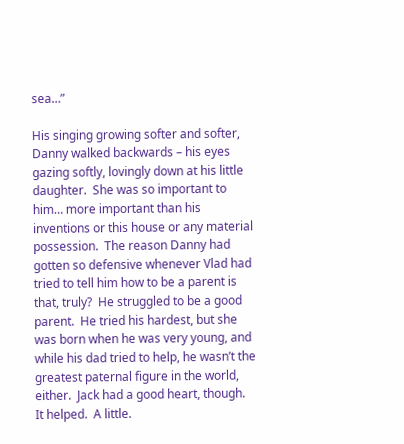sea…”

His singing growing softer and softer, Danny walked backwards – his eyes gazing softly, lovingly down at his little daughter.  She was so important to him… more important than his inventions or this house or any material possession.  The reason Danny had gotten so defensive whenever Vlad had tried to tell him how to be a parent is that, truly?  He struggled to be a good parent.  He tried his hardest, but she was born when he was very young, and while his dad tried to help, he wasn’t the greatest paternal figure in the world, either.  Jack had a good heart, though.  It helped.  A little.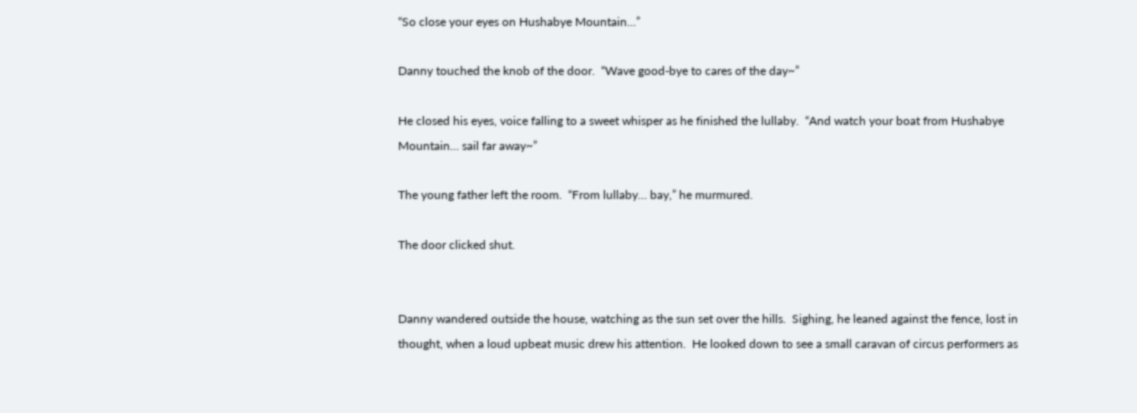“So close your eyes on Hushabye Mountain…”

Danny touched the knob of the door.  “Wave good-bye to cares of the day~”

He closed his eyes, voice falling to a sweet whisper as he finished the lullaby.  “And watch your boat from Hushabye Mountain… sail far away~”

The young father left the room.  “From lullaby… bay,” he murmured.

The door clicked shut.


Danny wandered outside the house, watching as the sun set over the hills.  Sighing, he leaned against the fence, lost in thought, when a loud upbeat music drew his attention.  He looked down to see a small caravan of circus performers as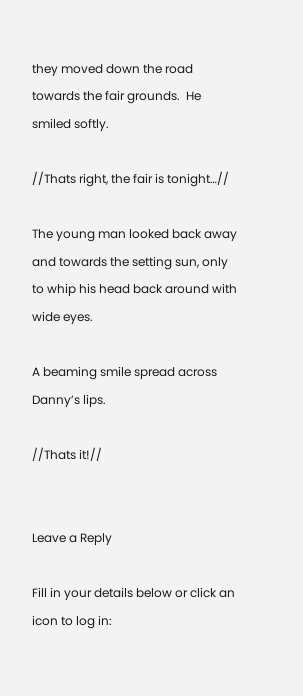they moved down the road towards the fair grounds.  He smiled softly.

//Thats right, the fair is tonight…//

The young man looked back away and towards the setting sun, only to whip his head back around with wide eyes.

A beaming smile spread across Danny’s lips.

//Thats it!//


Leave a Reply

Fill in your details below or click an icon to log in: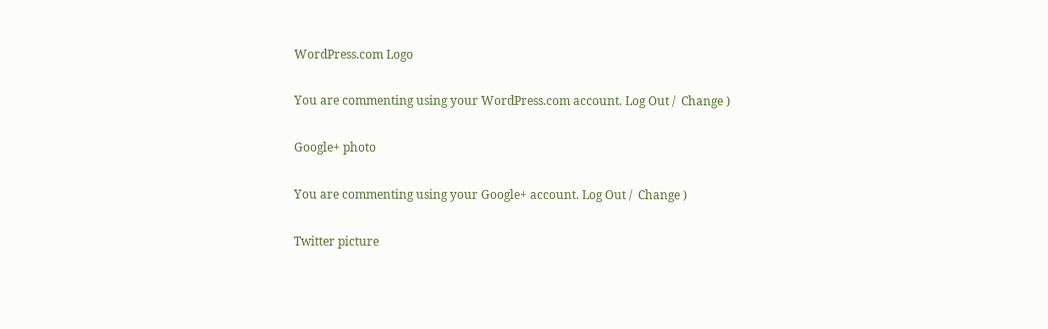WordPress.com Logo

You are commenting using your WordPress.com account. Log Out /  Change )

Google+ photo

You are commenting using your Google+ account. Log Out /  Change )

Twitter picture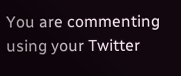You are commenting using your Twitter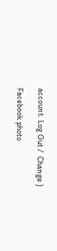account. Log Out /  Change )

Facebook photo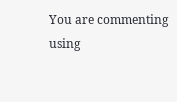You are commenting using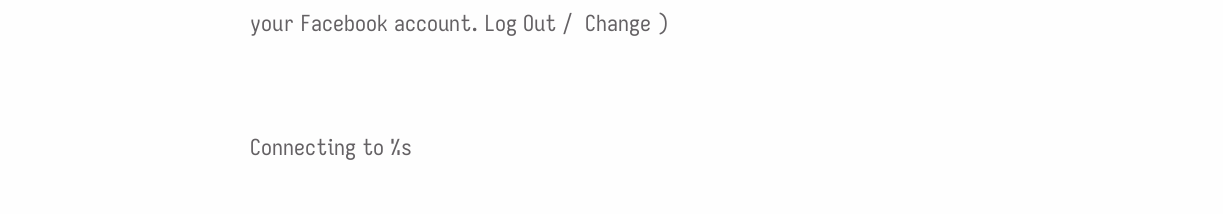your Facebook account. Log Out /  Change )


Connecting to %s